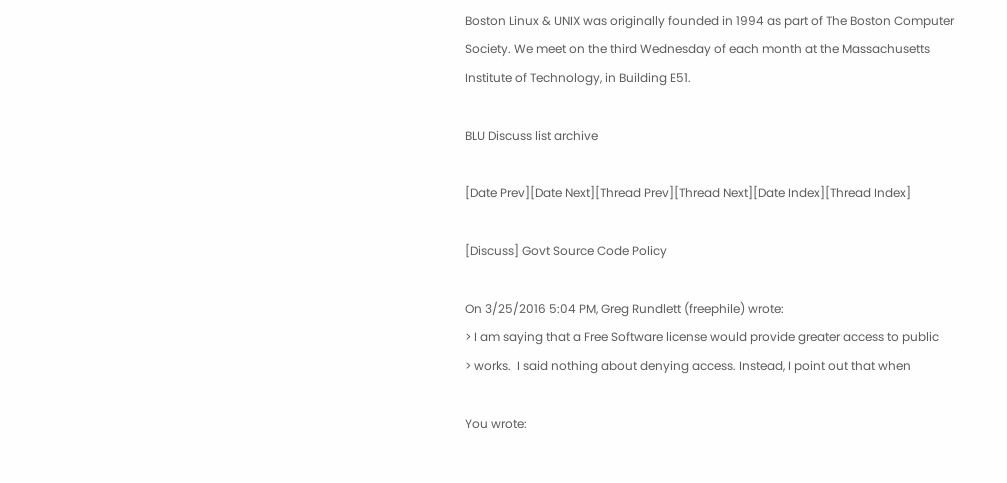Boston Linux & UNIX was originally founded in 1994 as part of The Boston Computer Society. We meet on the third Wednesday of each month at the Massachusetts Institute of Technology, in Building E51.

BLU Discuss list archive

[Date Prev][Date Next][Thread Prev][Thread Next][Date Index][Thread Index]

[Discuss] Govt Source Code Policy

On 3/25/2016 5:04 PM, Greg Rundlett (freephile) wrote:
> I am saying that a Free Software license would provide greater access to public
> works.  I said nothing about denying access. Instead, I point out that when

You wrote: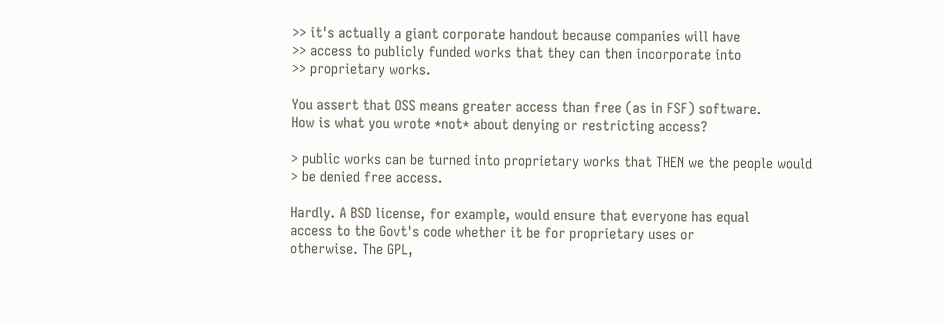>> it's actually a giant corporate handout because companies will have
>> access to publicly funded works that they can then incorporate into
>> proprietary works.

You assert that OSS means greater access than free (as in FSF) software.
How is what you wrote *not* about denying or restricting access?

> public works can be turned into proprietary works that THEN we the people would
> be denied free access.

Hardly. A BSD license, for example, would ensure that everyone has equal
access to the Govt's code whether it be for proprietary uses or
otherwise. The GPL,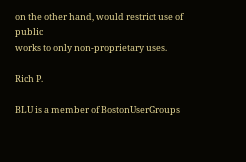on the other hand, would restrict use of public
works to only non-proprietary uses.

Rich P.

BLU is a member of BostonUserGroups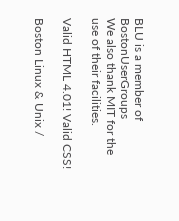BLU is a member of BostonUserGroups
We also thank MIT for the use of their facilities.

Valid HTML 4.01! Valid CSS!

Boston Linux & Unix /